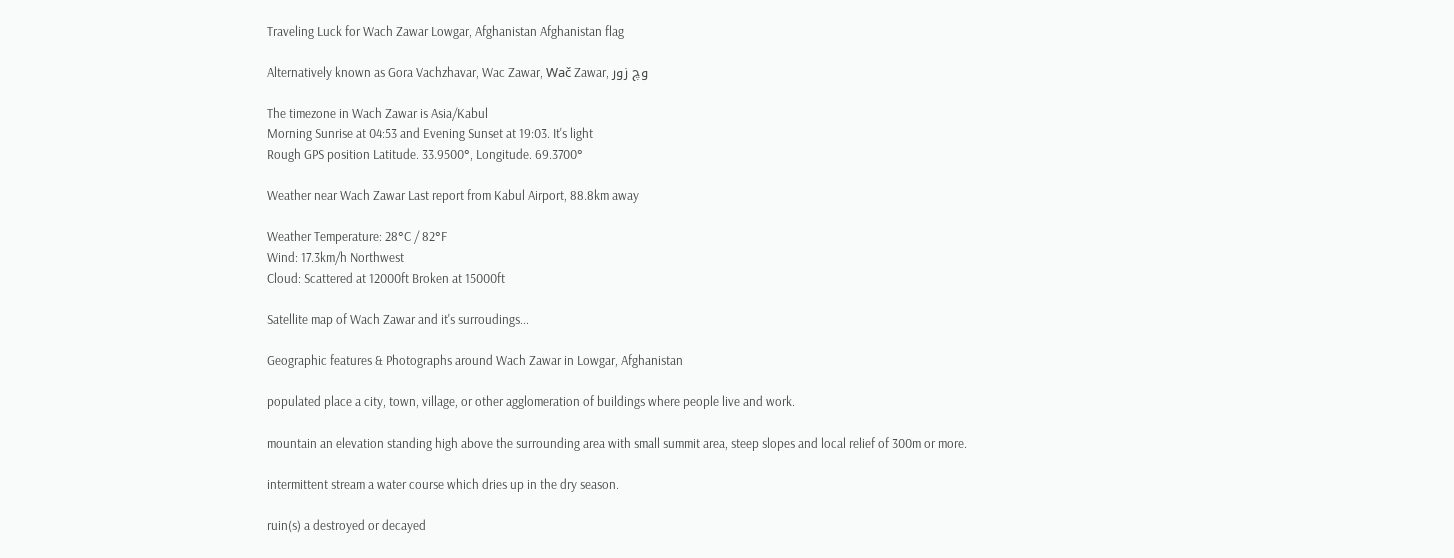Traveling Luck for Wach Zawar Lowgar, Afghanistan Afghanistan flag

Alternatively known as Gora Vachzhavar, Wac Zawar, Wač Zawar, وچ زور

The timezone in Wach Zawar is Asia/Kabul
Morning Sunrise at 04:53 and Evening Sunset at 19:03. It's light
Rough GPS position Latitude. 33.9500°, Longitude. 69.3700°

Weather near Wach Zawar Last report from Kabul Airport, 88.8km away

Weather Temperature: 28°C / 82°F
Wind: 17.3km/h Northwest
Cloud: Scattered at 12000ft Broken at 15000ft

Satellite map of Wach Zawar and it's surroudings...

Geographic features & Photographs around Wach Zawar in Lowgar, Afghanistan

populated place a city, town, village, or other agglomeration of buildings where people live and work.

mountain an elevation standing high above the surrounding area with small summit area, steep slopes and local relief of 300m or more.

intermittent stream a water course which dries up in the dry season.

ruin(s) a destroyed or decayed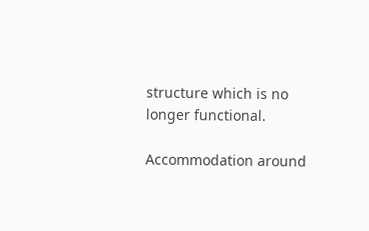structure which is no longer functional.

Accommodation around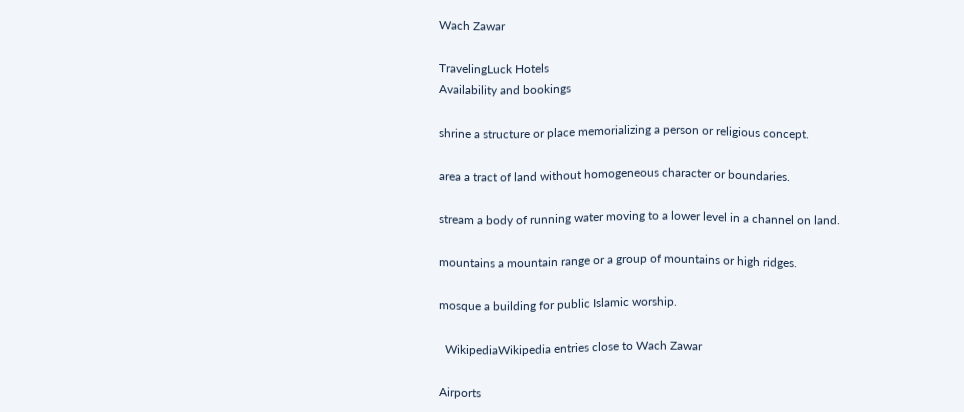Wach Zawar

TravelingLuck Hotels
Availability and bookings

shrine a structure or place memorializing a person or religious concept.

area a tract of land without homogeneous character or boundaries.

stream a body of running water moving to a lower level in a channel on land.

mountains a mountain range or a group of mountains or high ridges.

mosque a building for public Islamic worship.

  WikipediaWikipedia entries close to Wach Zawar

Airports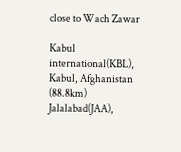close to Wach Zawar

Kabul international(KBL), Kabul, Afghanistan (88.8km)
Jalalabad(JAA),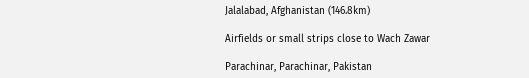Jalalabad, Afghanistan (146.8km)

Airfields or small strips close to Wach Zawar

Parachinar, Parachinar, Pakistan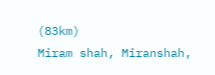(83km)
Miram shah, Miranshah,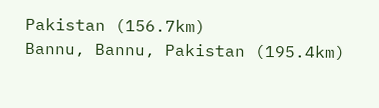Pakistan (156.7km)
Bannu, Bannu, Pakistan (195.4km)